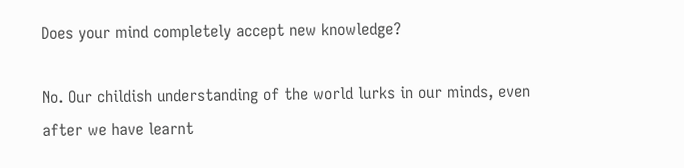Does your mind completely accept new knowledge?

No. Our childish understanding of the world lurks in our minds, even after we have learnt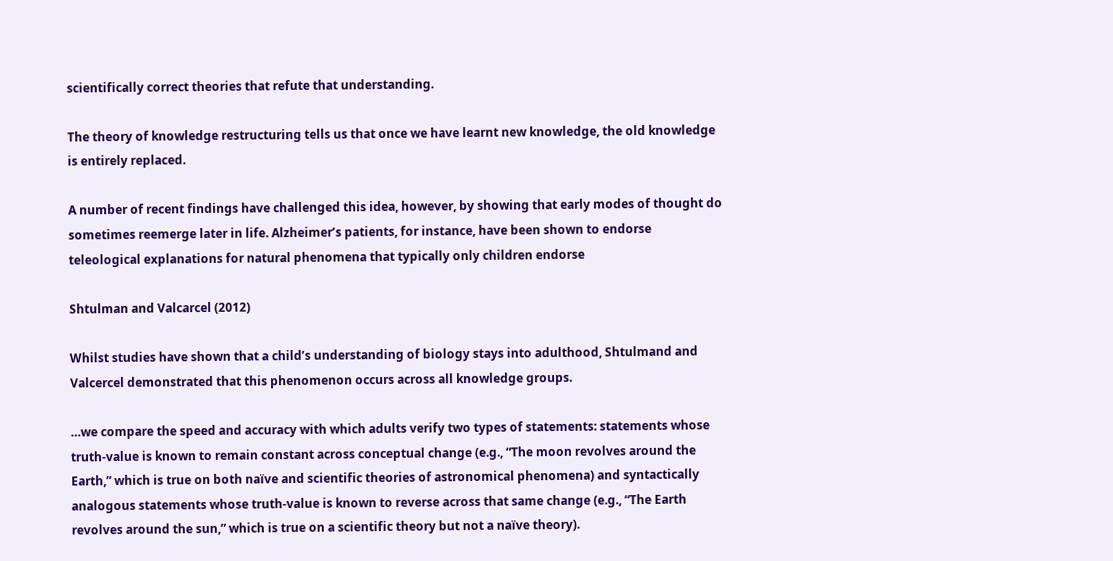scientifically correct theories that refute that understanding.

The theory of knowledge restructuring tells us that once we have learnt new knowledge, the old knowledge is entirely replaced.

A number of recent findings have challenged this idea, however, by showing that early modes of thought do sometimes reemerge later in life. Alzheimer’s patients, for instance, have been shown to endorse teleological explanations for natural phenomena that typically only children endorse

Shtulman and Valcarcel (2012)

Whilst studies have shown that a child’s understanding of biology stays into adulthood, Shtulmand and Valcercel demonstrated that this phenomenon occurs across all knowledge groups.

…we compare the speed and accuracy with which adults verify two types of statements: statements whose truth-value is known to remain constant across conceptual change (e.g., “The moon revolves around the Earth,” which is true on both naïve and scientific theories of astronomical phenomena) and syntactically analogous statements whose truth-value is known to reverse across that same change (e.g., “The Earth revolves around the sun,” which is true on a scientific theory but not a naïve theory).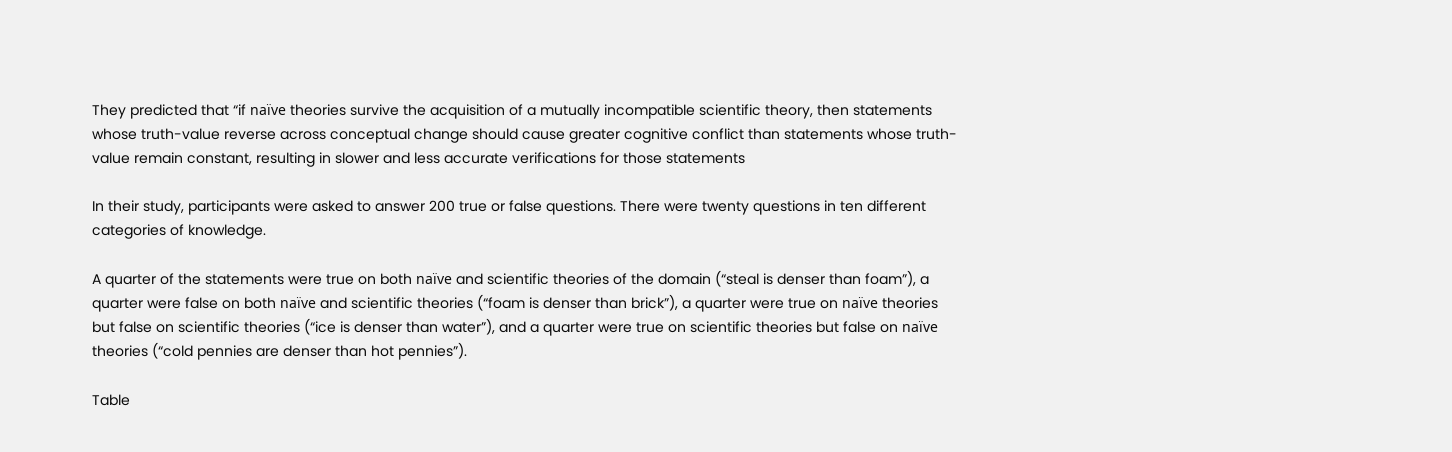They predicted that “if naïve theories survive the acquisition of a mutually incompatible scientific theory, then statements whose truth-value reverse across conceptual change should cause greater cognitive conflict than statements whose truth-value remain constant, resulting in slower and less accurate verifications for those statements

In their study, participants were asked to answer 200 true or false questions. There were twenty questions in ten different categories of knowledge.

A quarter of the statements were true on both naïve and scientific theories of the domain (“steal is denser than foam”), a quarter were false on both naïve and scientific theories (“foam is denser than brick”), a quarter were true on naïve theories but false on scientific theories (“ice is denser than water”), and a quarter were true on scientific theories but false on naïve theories (“cold pennies are denser than hot pennies”).

Table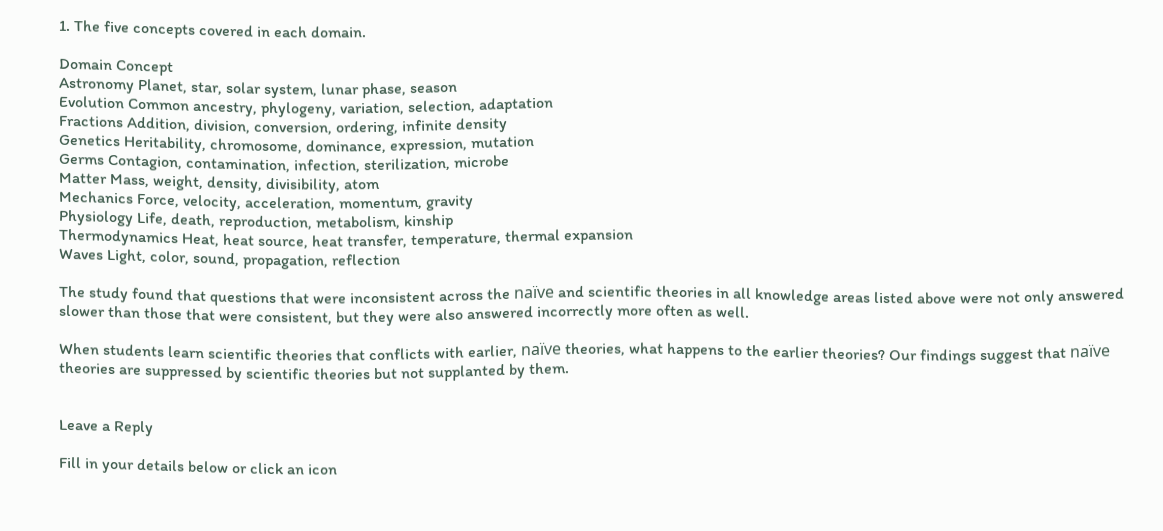1. The five concepts covered in each domain.

Domain Concept
Astronomy Planet, star, solar system, lunar phase, season
Evolution Common ancestry, phylogeny, variation, selection, adaptation
Fractions Addition, division, conversion, ordering, infinite density
Genetics Heritability, chromosome, dominance, expression, mutation
Germs Contagion, contamination, infection, sterilization, microbe
Matter Mass, weight, density, divisibility, atom
Mechanics Force, velocity, acceleration, momentum, gravity
Physiology Life, death, reproduction, metabolism, kinship
Thermodynamics Heat, heat source, heat transfer, temperature, thermal expansion
Waves Light, color, sound, propagation, reflection

The study found that questions that were inconsistent across the naïve and scientific theories in all knowledge areas listed above were not only answered slower than those that were consistent, but they were also answered incorrectly more often as well.

When students learn scientific theories that conflicts with earlier, naïve theories, what happens to the earlier theories? Our findings suggest that naïve theories are suppressed by scientific theories but not supplanted by them.


Leave a Reply

Fill in your details below or click an icon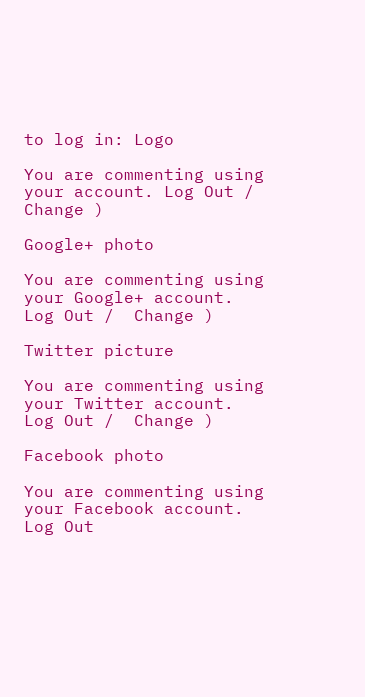to log in: Logo

You are commenting using your account. Log Out /  Change )

Google+ photo

You are commenting using your Google+ account. Log Out /  Change )

Twitter picture

You are commenting using your Twitter account. Log Out /  Change )

Facebook photo

You are commenting using your Facebook account. Log Out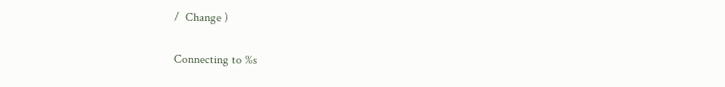/  Change )


Connecting to %s